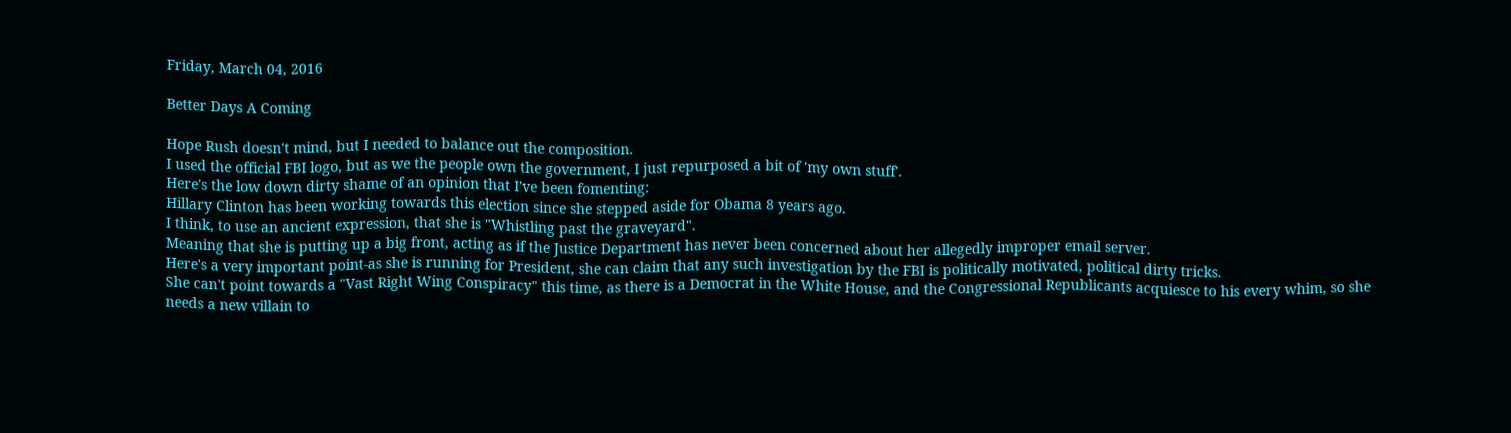Friday, March 04, 2016

Better Days A Coming

Hope Rush doesn't mind, but I needed to balance out the composition.
I used the official FBI logo, but as we the people own the government, I just repurposed a bit of 'my own stuff'.
Here's the low down dirty shame of an opinion that I've been fomenting:
Hillary Clinton has been working towards this election since she stepped aside for Obama 8 years ago.
I think, to use an ancient expression, that she is "Whistling past the graveyard".
Meaning that she is putting up a big front, acting as if the Justice Department has never been concerned about her allegedly improper email server.
Here's a very important point-as she is running for President, she can claim that any such investigation by the FBI is politically motivated, political dirty tricks.
She can't point towards a "Vast Right Wing Conspiracy" this time, as there is a Democrat in the White House, and the Congressional Republicants acquiesce to his every whim, so she needs a new villain to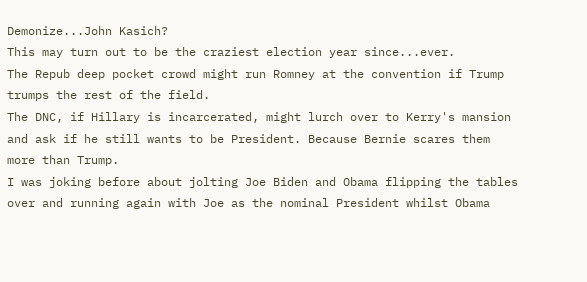Demonize...John Kasich?
This may turn out to be the craziest election year since...ever.
The Repub deep pocket crowd might run Romney at the convention if Trump trumps the rest of the field.
The DNC, if Hillary is incarcerated, might lurch over to Kerry's mansion and ask if he still wants to be President. Because Bernie scares them more than Trump.
I was joking before about jolting Joe Biden and Obama flipping the tables over and running again with Joe as the nominal President whilst Obama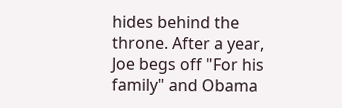hides behind the throne. After a year, Joe begs off "For his family" and Obama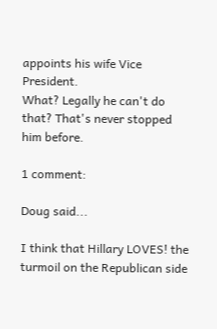appoints his wife Vice President.
What? Legally he can't do that? That's never stopped him before.

1 comment:

Doug said...

I think that Hillary LOVES! the turmoil on the Republican side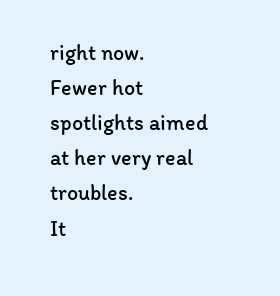right now.
Fewer hot spotlights aimed at her very real troubles.
It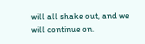will all shake out, and we will continue on.